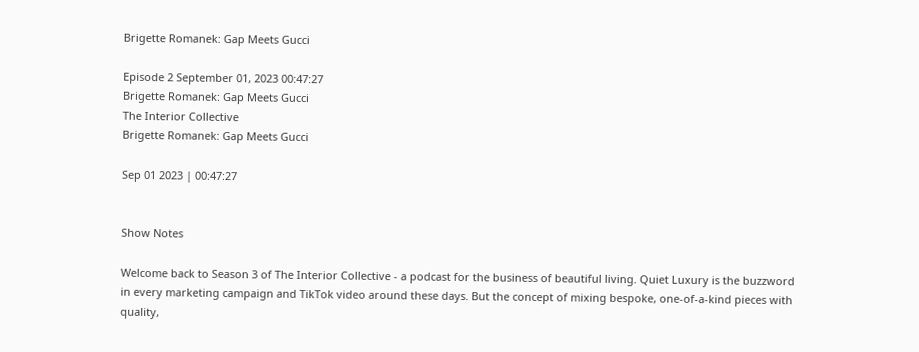Brigette Romanek: Gap Meets Gucci

Episode 2 September 01, 2023 00:47:27
Brigette Romanek: Gap Meets Gucci
The Interior Collective
Brigette Romanek: Gap Meets Gucci

Sep 01 2023 | 00:47:27


Show Notes

Welcome back to Season 3 of The Interior Collective - a podcast for the business of beautiful living. Quiet Luxury is the buzzword in every marketing campaign and TikTok video around these days. But the concept of mixing bespoke, one-of-a-kind pieces with quality,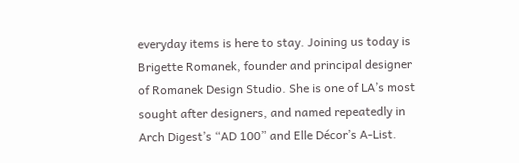everyday items is here to stay. Joining us today is Brigette Romanek, founder and principal designer of Romanek Design Studio. She is one of LA’s most sought after designers, and named repeatedly in Arch Digest’s “AD 100” and Elle Décor’s A-List.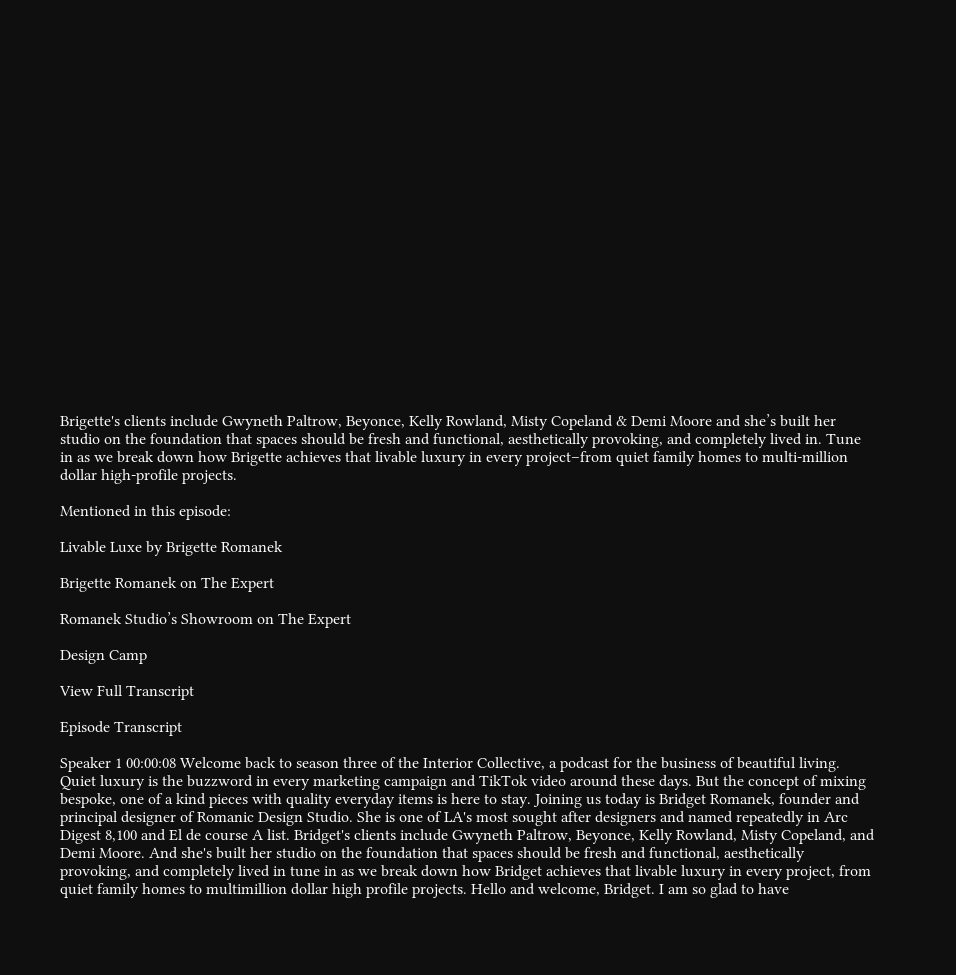Brigette's clients include Gwyneth Paltrow, Beyonce, Kelly Rowland, Misty Copeland & Demi Moore and she’s built her studio on the foundation that spaces should be fresh and functional, aesthetically provoking, and completely lived in. Tune in as we break down how Brigette achieves that livable luxury in every project–from quiet family homes to multi-million dollar high-profile projects.

Mentioned in this episode:

Livable Luxe by Brigette Romanek

Brigette Romanek on The Expert

Romanek Studio’s Showroom on The Expert

Design Camp

View Full Transcript

Episode Transcript

Speaker 1 00:00:08 Welcome back to season three of the Interior Collective, a podcast for the business of beautiful living. Quiet luxury is the buzzword in every marketing campaign and TikTok video around these days. But the concept of mixing bespoke, one of a kind pieces with quality everyday items is here to stay. Joining us today is Bridget Romanek, founder and principal designer of Romanic Design Studio. She is one of LA's most sought after designers and named repeatedly in Arc Digest 8,100 and El de course A list. Bridget's clients include Gwyneth Paltrow, Beyonce, Kelly Rowland, Misty Copeland, and Demi Moore. And she's built her studio on the foundation that spaces should be fresh and functional, aesthetically provoking, and completely lived in tune in as we break down how Bridget achieves that livable luxury in every project, from quiet family homes to multimillion dollar high profile projects. Hello and welcome, Bridget. I am so glad to have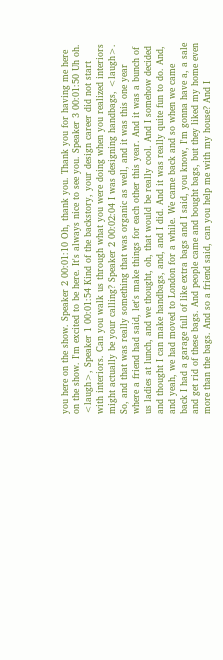you here on the show. Speaker 2 00:01:10 Oh, thank you. Thank you for having me here on the show. I'm excited to be here. It's always nice to see you. Speaker 3 00:01:50 Uh oh. <laugh>, Speaker 1 00:01:54 Kind of the backstory, your design career did not start with interiors. Can you walk us through what you were doing when you realized interiors might actually be your calling? Speaker 2 00:02:04 I was designing handbags, <laugh>. So, and that was really something that was organic as well, and it was this one year where a friend had said, let's make things for each other this year. And it was a bunch of us ladies at lunch, and we thought, oh, that would be really cool. And I somehow decided and thought I can make handbags, and, and I did. And it was really quite fun to do. And, and yeah, we had moved to London for a while. We came back and so when we came back I had a garage full of like extra bags and I said, you know, I'm gonna have a, a sale and get rid of these bags. And people came and bought bags, but they liked my home even more than the bags. And so a friend said, can you help me with my house? And I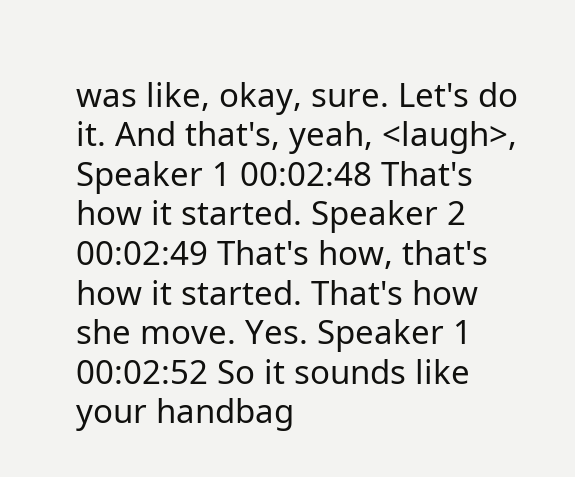was like, okay, sure. Let's do it. And that's, yeah, <laugh>, Speaker 1 00:02:48 That's how it started. Speaker 2 00:02:49 That's how, that's how it started. That's how she move. Yes. Speaker 1 00:02:52 So it sounds like your handbag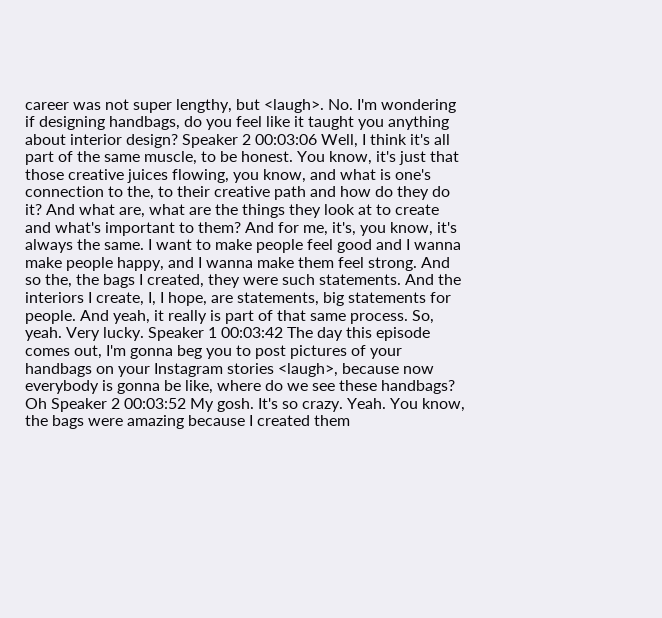career was not super lengthy, but <laugh>. No. I'm wondering if designing handbags, do you feel like it taught you anything about interior design? Speaker 2 00:03:06 Well, I think it's all part of the same muscle, to be honest. You know, it's just that those creative juices flowing, you know, and what is one's connection to the, to their creative path and how do they do it? And what are, what are the things they look at to create and what's important to them? And for me, it's, you know, it's always the same. I want to make people feel good and I wanna make people happy, and I wanna make them feel strong. And so the, the bags I created, they were such statements. And the interiors I create, I, I hope, are statements, big statements for people. And yeah, it really is part of that same process. So, yeah. Very lucky. Speaker 1 00:03:42 The day this episode comes out, I'm gonna beg you to post pictures of your handbags on your Instagram stories <laugh>, because now everybody is gonna be like, where do we see these handbags? Oh Speaker 2 00:03:52 My gosh. It's so crazy. Yeah. You know, the bags were amazing because I created them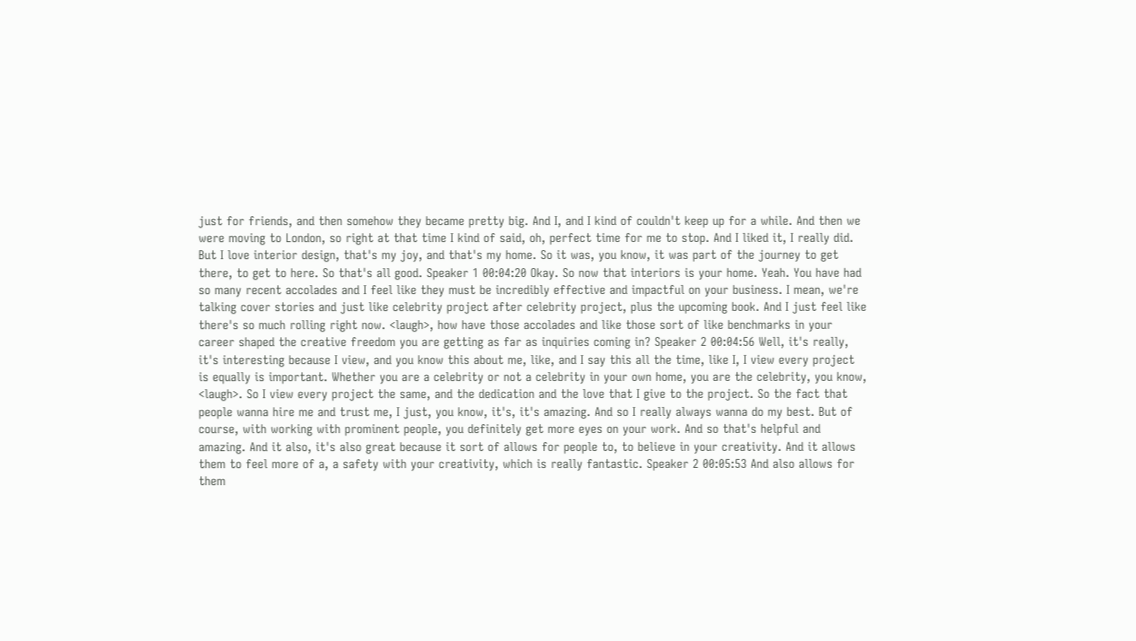just for friends, and then somehow they became pretty big. And I, and I kind of couldn't keep up for a while. And then we were moving to London, so right at that time I kind of said, oh, perfect time for me to stop. And I liked it, I really did. But I love interior design, that's my joy, and that's my home. So it was, you know, it was part of the journey to get there, to get to here. So that's all good. Speaker 1 00:04:20 Okay. So now that interiors is your home. Yeah. You have had so many recent accolades and I feel like they must be incredibly effective and impactful on your business. I mean, we're talking cover stories and just like celebrity project after celebrity project, plus the upcoming book. And I just feel like there's so much rolling right now. <laugh>, how have those accolades and like those sort of like benchmarks in your career shaped the creative freedom you are getting as far as inquiries coming in? Speaker 2 00:04:56 Well, it's really, it's interesting because I view, and you know this about me, like, and I say this all the time, like I, I view every project is equally is important. Whether you are a celebrity or not a celebrity in your own home, you are the celebrity, you know, <laugh>. So I view every project the same, and the dedication and the love that I give to the project. So the fact that people wanna hire me and trust me, I just, you know, it's, it's amazing. And so I really always wanna do my best. But of course, with working with prominent people, you definitely get more eyes on your work. And so that's helpful and amazing. And it also, it's also great because it sort of allows for people to, to believe in your creativity. And it allows them to feel more of a, a safety with your creativity, which is really fantastic. Speaker 2 00:05:53 And also allows for them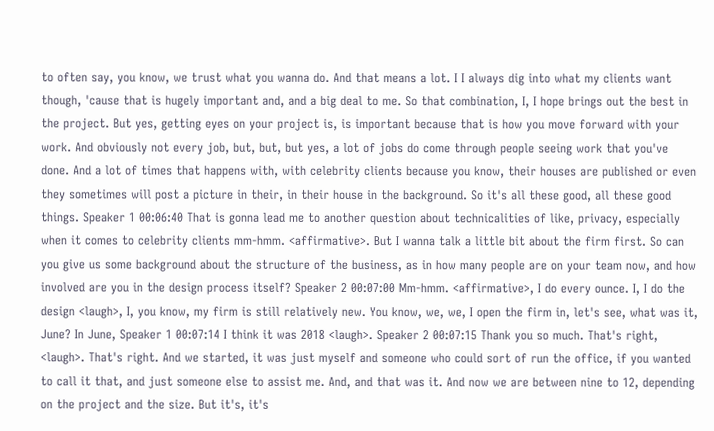to often say, you know, we trust what you wanna do. And that means a lot. I I always dig into what my clients want though, 'cause that is hugely important and, and a big deal to me. So that combination, I, I hope brings out the best in the project. But yes, getting eyes on your project is, is important because that is how you move forward with your work. And obviously not every job, but, but, but yes, a lot of jobs do come through people seeing work that you've done. And a lot of times that happens with, with celebrity clients because you know, their houses are published or even they sometimes will post a picture in their, in their house in the background. So it's all these good, all these good things. Speaker 1 00:06:40 That is gonna lead me to another question about technicalities of like, privacy, especially when it comes to celebrity clients mm-hmm. <affirmative>. But I wanna talk a little bit about the firm first. So can you give us some background about the structure of the business, as in how many people are on your team now, and how involved are you in the design process itself? Speaker 2 00:07:00 Mm-hmm. <affirmative>, I do every ounce. I, I do the design <laugh>, I, you know, my firm is still relatively new. You know, we, we, I open the firm in, let's see, what was it, June? In June, Speaker 1 00:07:14 I think it was 2018 <laugh>. Speaker 2 00:07:15 Thank you so much. That's right, <laugh>. That's right. And we started, it was just myself and someone who could sort of run the office, if you wanted to call it that, and just someone else to assist me. And, and that was it. And now we are between nine to 12, depending on the project and the size. But it's, it's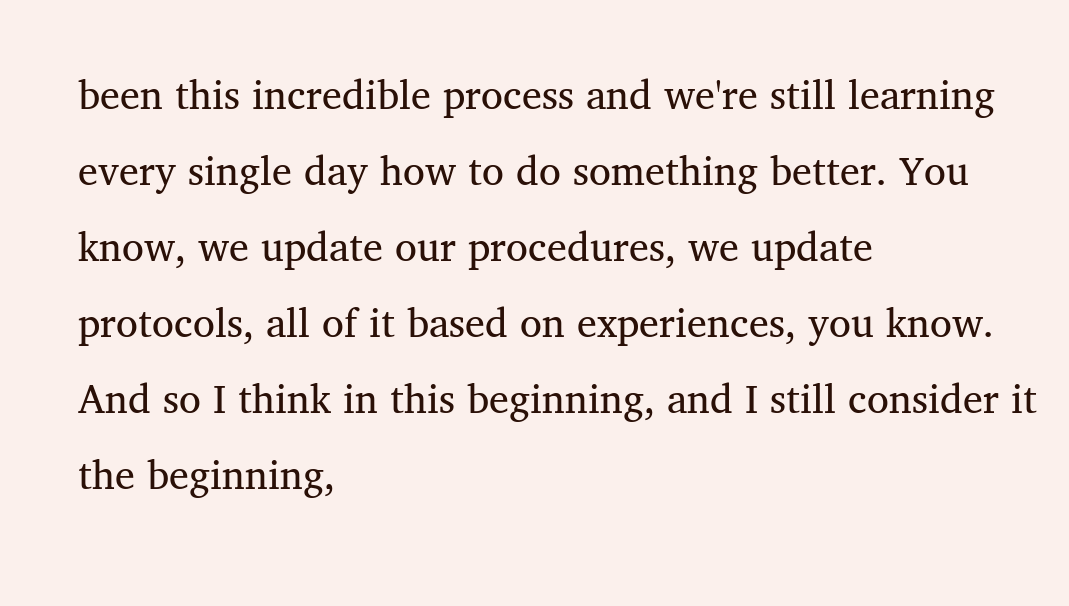been this incredible process and we're still learning every single day how to do something better. You know, we update our procedures, we update protocols, all of it based on experiences, you know. And so I think in this beginning, and I still consider it the beginning,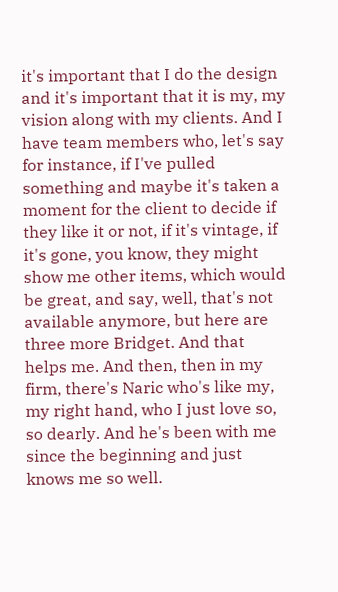it's important that I do the design and it's important that it is my, my vision along with my clients. And I have team members who, let's say for instance, if I've pulled something and maybe it's taken a moment for the client to decide if they like it or not, if it's vintage, if it's gone, you know, they might show me other items, which would be great, and say, well, that's not available anymore, but here are three more Bridget. And that helps me. And then, then in my firm, there's Naric who's like my, my right hand, who I just love so, so dearly. And he's been with me since the beginning and just knows me so well.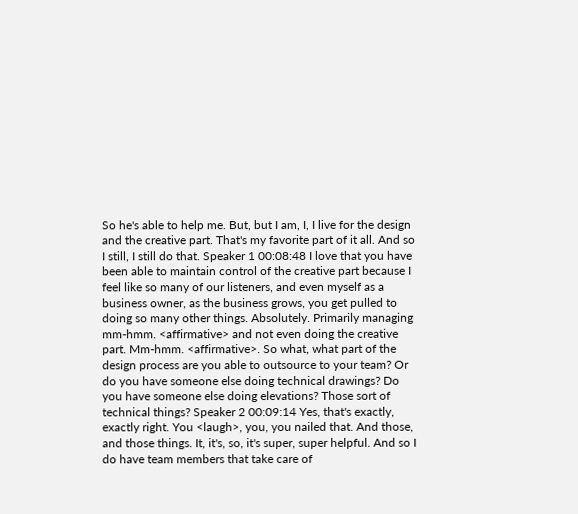So he's able to help me. But, but I am, I, I live for the design and the creative part. That's my favorite part of it all. And so I still, I still do that. Speaker 1 00:08:48 I love that you have been able to maintain control of the creative part because I feel like so many of our listeners, and even myself as a business owner, as the business grows, you get pulled to doing so many other things. Absolutely. Primarily managing mm-hmm. <affirmative> and not even doing the creative part. Mm-hmm. <affirmative>. So what, what part of the design process are you able to outsource to your team? Or do you have someone else doing technical drawings? Do you have someone else doing elevations? Those sort of technical things? Speaker 2 00:09:14 Yes, that's exactly, exactly right. You <laugh>, you, you nailed that. And those, and those things. It, it's, so, it's super, super helpful. And so I do have team members that take care of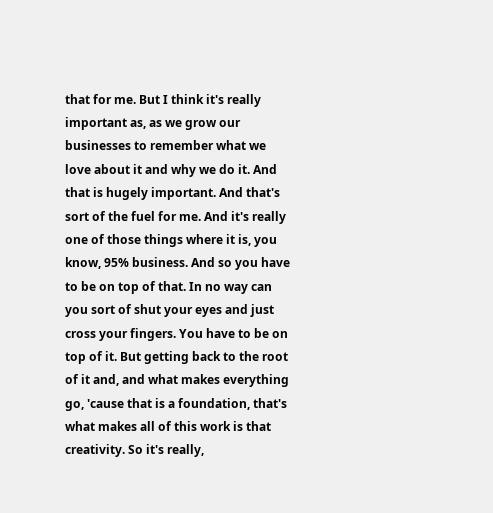that for me. But I think it's really important as, as we grow our businesses to remember what we love about it and why we do it. And that is hugely important. And that's sort of the fuel for me. And it's really one of those things where it is, you know, 95% business. And so you have to be on top of that. In no way can you sort of shut your eyes and just cross your fingers. You have to be on top of it. But getting back to the root of it and, and what makes everything go, 'cause that is a foundation, that's what makes all of this work is that creativity. So it's really,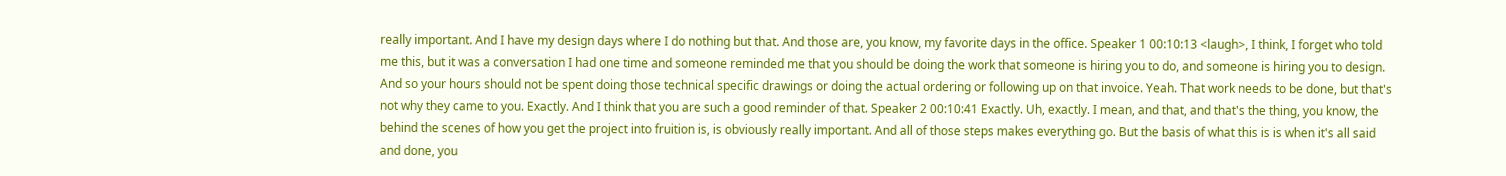really important. And I have my design days where I do nothing but that. And those are, you know, my favorite days in the office. Speaker 1 00:10:13 <laugh>, I think, I forget who told me this, but it was a conversation I had one time and someone reminded me that you should be doing the work that someone is hiring you to do, and someone is hiring you to design. And so your hours should not be spent doing those technical specific drawings or doing the actual ordering or following up on that invoice. Yeah. That work needs to be done, but that's not why they came to you. Exactly. And I think that you are such a good reminder of that. Speaker 2 00:10:41 Exactly. Uh, exactly. I mean, and that, and that's the thing, you know, the behind the scenes of how you get the project into fruition is, is obviously really important. And all of those steps makes everything go. But the basis of what this is is when it's all said and done, you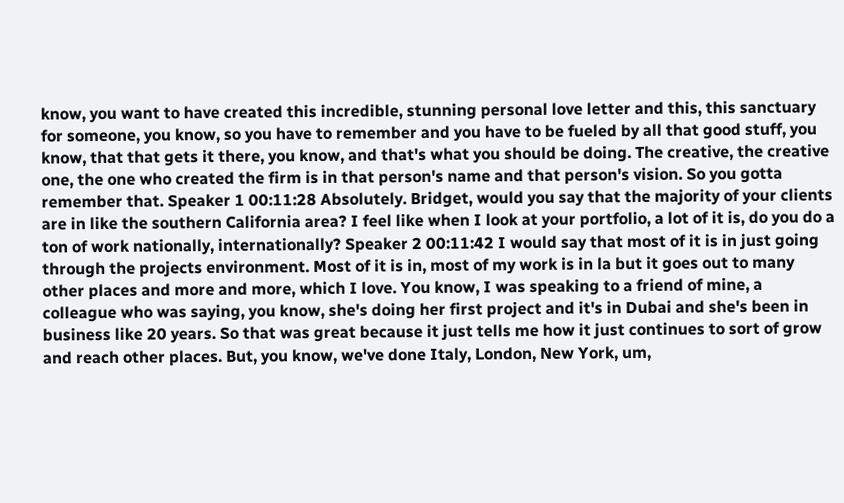know, you want to have created this incredible, stunning personal love letter and this, this sanctuary for someone, you know, so you have to remember and you have to be fueled by all that good stuff, you know, that that gets it there, you know, and that's what you should be doing. The creative, the creative one, the one who created the firm is in that person's name and that person's vision. So you gotta remember that. Speaker 1 00:11:28 Absolutely. Bridget, would you say that the majority of your clients are in like the southern California area? I feel like when I look at your portfolio, a lot of it is, do you do a ton of work nationally, internationally? Speaker 2 00:11:42 I would say that most of it is in just going through the projects environment. Most of it is in, most of my work is in la but it goes out to many other places and more and more, which I love. You know, I was speaking to a friend of mine, a colleague who was saying, you know, she's doing her first project and it's in Dubai and she's been in business like 20 years. So that was great because it just tells me how it just continues to sort of grow and reach other places. But, you know, we've done Italy, London, New York, um,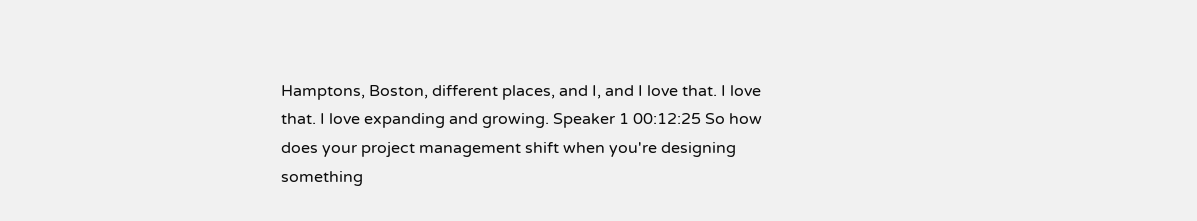Hamptons, Boston, different places, and I, and I love that. I love that. I love expanding and growing. Speaker 1 00:12:25 So how does your project management shift when you're designing something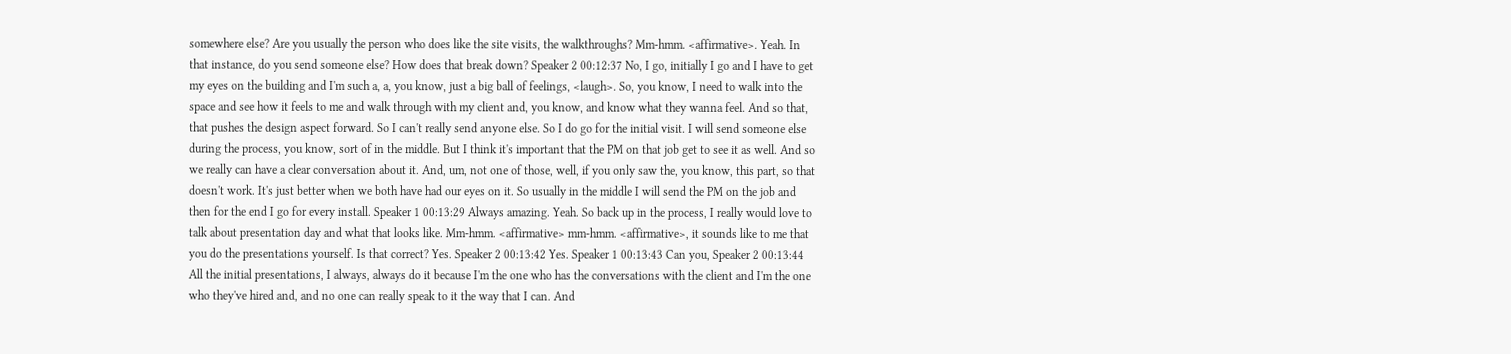somewhere else? Are you usually the person who does like the site visits, the walkthroughs? Mm-hmm. <affirmative>. Yeah. In that instance, do you send someone else? How does that break down? Speaker 2 00:12:37 No, I go, initially I go and I have to get my eyes on the building and I'm such a, a, you know, just a big ball of feelings, <laugh>. So, you know, I need to walk into the space and see how it feels to me and walk through with my client and, you know, and know what they wanna feel. And so that, that pushes the design aspect forward. So I can't really send anyone else. So I do go for the initial visit. I will send someone else during the process, you know, sort of in the middle. But I think it's important that the PM on that job get to see it as well. And so we really can have a clear conversation about it. And, um, not one of those, well, if you only saw the, you know, this part, so that doesn't work. It's just better when we both have had our eyes on it. So usually in the middle I will send the PM on the job and then for the end I go for every install. Speaker 1 00:13:29 Always amazing. Yeah. So back up in the process, I really would love to talk about presentation day and what that looks like. Mm-hmm. <affirmative> mm-hmm. <affirmative>, it sounds like to me that you do the presentations yourself. Is that correct? Yes. Speaker 2 00:13:42 Yes. Speaker 1 00:13:43 Can you, Speaker 2 00:13:44 All the initial presentations, I always, always do it because I'm the one who has the conversations with the client and I'm the one who they've hired and, and no one can really speak to it the way that I can. And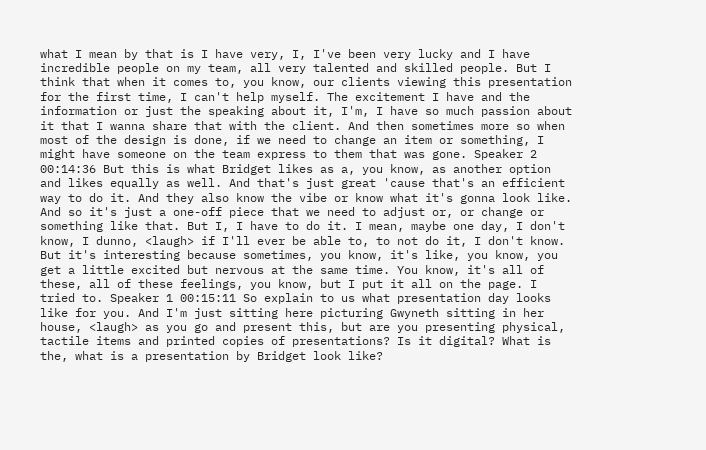what I mean by that is I have very, I, I've been very lucky and I have incredible people on my team, all very talented and skilled people. But I think that when it comes to, you know, our clients viewing this presentation for the first time, I can't help myself. The excitement I have and the information or just the speaking about it, I'm, I have so much passion about it that I wanna share that with the client. And then sometimes more so when most of the design is done, if we need to change an item or something, I might have someone on the team express to them that was gone. Speaker 2 00:14:36 But this is what Bridget likes as a, you know, as another option and likes equally as well. And that's just great 'cause that's an efficient way to do it. And they also know the vibe or know what it's gonna look like. And so it's just a one-off piece that we need to adjust or, or change or something like that. But I, I have to do it. I mean, maybe one day, I don't know, I dunno, <laugh> if I'll ever be able to, to not do it, I don't know. But it's interesting because sometimes, you know, it's like, you know, you get a little excited but nervous at the same time. You know, it's all of these, all of these feelings, you know, but I put it all on the page. I tried to. Speaker 1 00:15:11 So explain to us what presentation day looks like for you. And I'm just sitting here picturing Gwyneth sitting in her house, <laugh> as you go and present this, but are you presenting physical, tactile items and printed copies of presentations? Is it digital? What is the, what is a presentation by Bridget look like?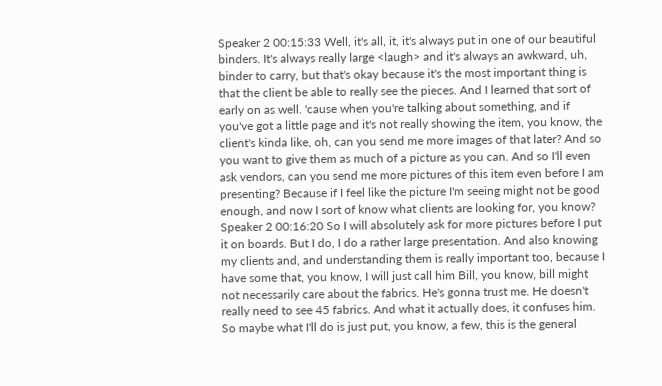Speaker 2 00:15:33 Well, it's all, it, it's always put in one of our beautiful binders. It's always really large <laugh> and it's always an awkward, uh, binder to carry, but that's okay because it's the most important thing is that the client be able to really see the pieces. And I learned that sort of early on as well. 'cause when you're talking about something, and if you've got a little page and it's not really showing the item, you know, the client's kinda like, oh, can you send me more images of that later? And so you want to give them as much of a picture as you can. And so I'll even ask vendors, can you send me more pictures of this item even before I am presenting? Because if I feel like the picture I'm seeing might not be good enough, and now I sort of know what clients are looking for, you know? Speaker 2 00:16:20 So I will absolutely ask for more pictures before I put it on boards. But I do, I do a rather large presentation. And also knowing my clients and, and understanding them is really important too, because I have some that, you know, I will just call him Bill, you know, bill might not necessarily care about the fabrics. He's gonna trust me. He doesn't really need to see 45 fabrics. And what it actually does, it confuses him. So maybe what I'll do is just put, you know, a few, this is the general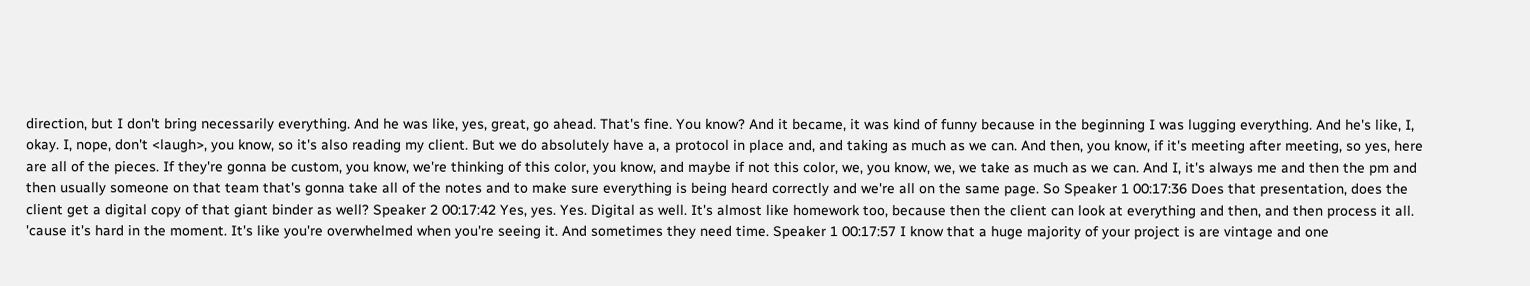direction, but I don't bring necessarily everything. And he was like, yes, great, go ahead. That's fine. You know? And it became, it was kind of funny because in the beginning I was lugging everything. And he's like, I, okay. I, nope, don't <laugh>, you know, so it's also reading my client. But we do absolutely have a, a protocol in place and, and taking as much as we can. And then, you know, if it's meeting after meeting, so yes, here are all of the pieces. If they're gonna be custom, you know, we're thinking of this color, you know, and maybe if not this color, we, you know, we, we take as much as we can. And I, it's always me and then the pm and then usually someone on that team that's gonna take all of the notes and to make sure everything is being heard correctly and we're all on the same page. So Speaker 1 00:17:36 Does that presentation, does the client get a digital copy of that giant binder as well? Speaker 2 00:17:42 Yes, yes. Yes. Digital as well. It's almost like homework too, because then the client can look at everything and then, and then process it all. 'cause it's hard in the moment. It's like you're overwhelmed when you're seeing it. And sometimes they need time. Speaker 1 00:17:57 I know that a huge majority of your project is are vintage and one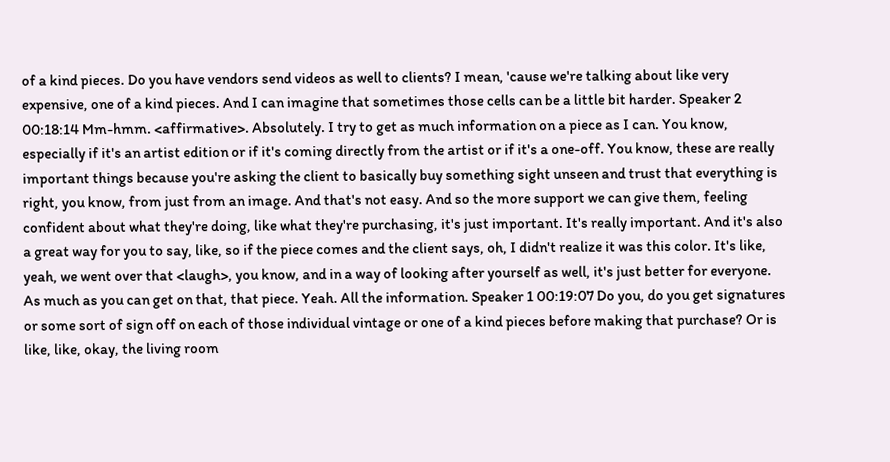of a kind pieces. Do you have vendors send videos as well to clients? I mean, 'cause we're talking about like very expensive, one of a kind pieces. And I can imagine that sometimes those cells can be a little bit harder. Speaker 2 00:18:14 Mm-hmm. <affirmative>. Absolutely. I try to get as much information on a piece as I can. You know, especially if it's an artist edition or if it's coming directly from the artist or if it's a one-off. You know, these are really important things because you're asking the client to basically buy something sight unseen and trust that everything is right, you know, from just from an image. And that's not easy. And so the more support we can give them, feeling confident about what they're doing, like what they're purchasing, it's just important. It's really important. And it's also a great way for you to say, like, so if the piece comes and the client says, oh, I didn't realize it was this color. It's like, yeah, we went over that <laugh>, you know, and in a way of looking after yourself as well, it's just better for everyone. As much as you can get on that, that piece. Yeah. All the information. Speaker 1 00:19:07 Do you, do you get signatures or some sort of sign off on each of those individual vintage or one of a kind pieces before making that purchase? Or is like, like, okay, the living room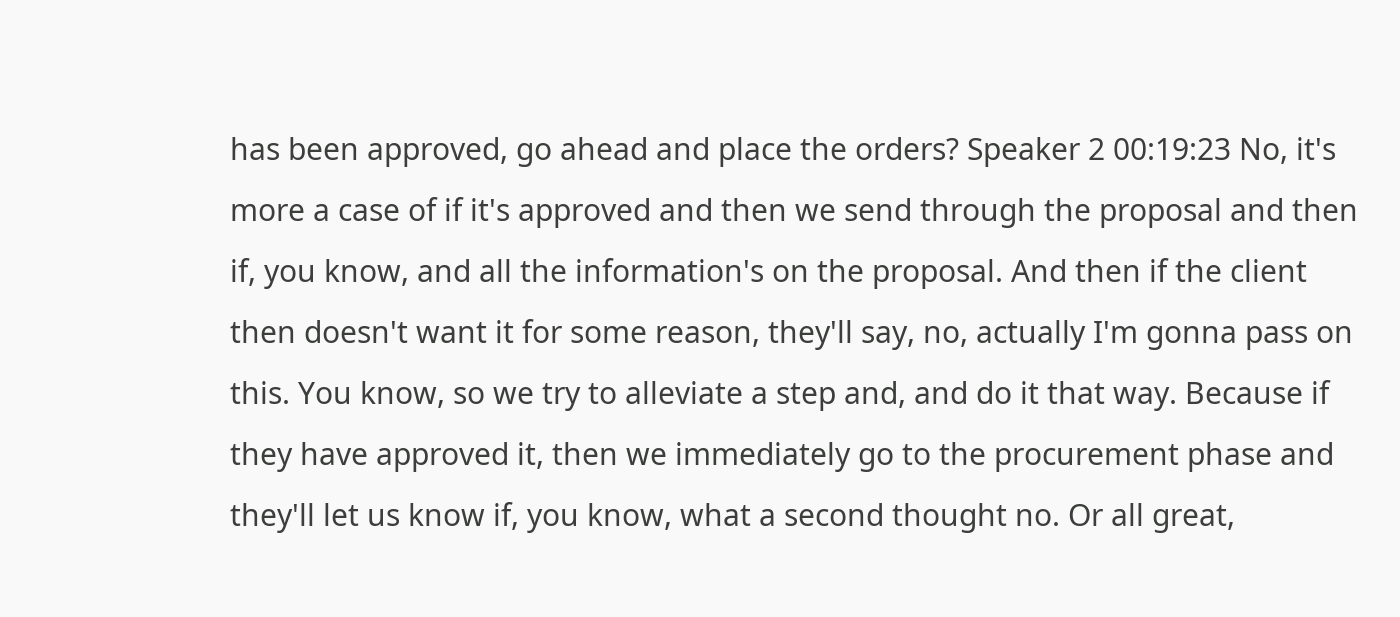has been approved, go ahead and place the orders? Speaker 2 00:19:23 No, it's more a case of if it's approved and then we send through the proposal and then if, you know, and all the information's on the proposal. And then if the client then doesn't want it for some reason, they'll say, no, actually I'm gonna pass on this. You know, so we try to alleviate a step and, and do it that way. Because if they have approved it, then we immediately go to the procurement phase and they'll let us know if, you know, what a second thought no. Or all great,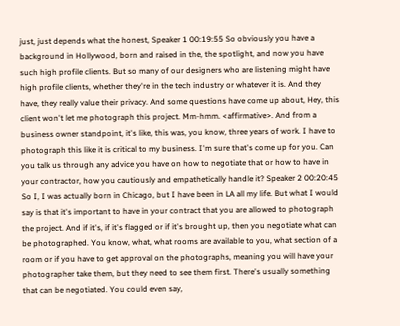just, just depends what the honest, Speaker 1 00:19:55 So obviously you have a background in Hollywood, born and raised in the, the spotlight, and now you have such high profile clients. But so many of our designers who are listening might have high profile clients, whether they're in the tech industry or whatever it is. And they have, they really value their privacy. And some questions have come up about, Hey, this client won't let me photograph this project. Mm-hmm. <affirmative>. And from a business owner standpoint, it's like, this was, you know, three years of work. I have to photograph this like it is critical to my business. I'm sure that's come up for you. Can you talk us through any advice you have on how to negotiate that or how to have in your contractor, how you cautiously and empathetically handle it? Speaker 2 00:20:45 So I, I was actually born in Chicago, but I have been in LA all my life. But what I would say is that it's important to have in your contract that you are allowed to photograph the project. And if it's, if it's flagged or if it's brought up, then you negotiate what can be photographed. You know, what, what rooms are available to you, what section of a room or if you have to get approval on the photographs, meaning you will have your photographer take them, but they need to see them first. There's usually something that can be negotiated. You could even say,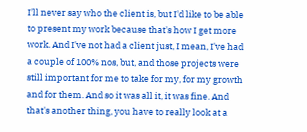I'll never say who the client is, but I'd like to be able to present my work because that's how I get more work. And I've not had a client just, I mean, I've had a couple of 100% nos, but, and those projects were still important for me to take for my, for my growth and for them. And so it was all it, it was fine. And that's another thing, you have to really look at a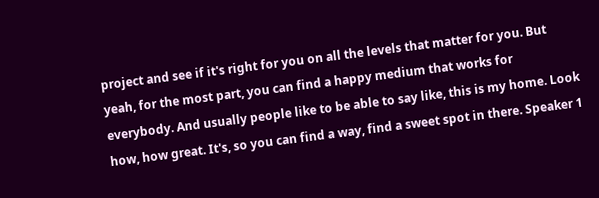project and see if it's right for you on all the levels that matter for you. But yeah, for the most part, you can find a happy medium that works for everybody. And usually people like to be able to say like, this is my home. Look how, how great. It's, so you can find a way, find a sweet spot in there. Speaker 1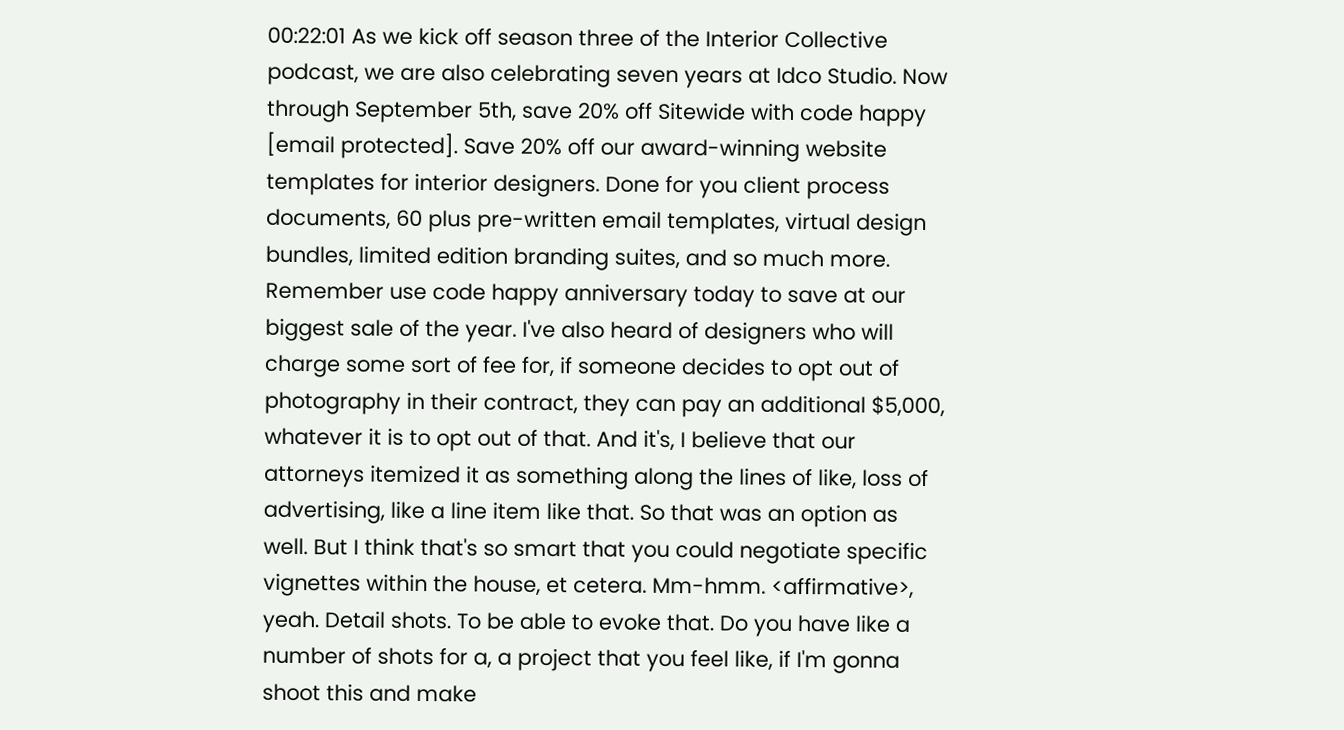00:22:01 As we kick off season three of the Interior Collective podcast, we are also celebrating seven years at Idco Studio. Now through September 5th, save 20% off Sitewide with code happy [email protected]. Save 20% off our award-winning website templates for interior designers. Done for you client process documents, 60 plus pre-written email templates, virtual design bundles, limited edition branding suites, and so much more. Remember use code happy anniversary today to save at our biggest sale of the year. I've also heard of designers who will charge some sort of fee for, if someone decides to opt out of photography in their contract, they can pay an additional $5,000, whatever it is to opt out of that. And it's, I believe that our attorneys itemized it as something along the lines of like, loss of advertising, like a line item like that. So that was an option as well. But I think that's so smart that you could negotiate specific vignettes within the house, et cetera. Mm-hmm. <affirmative>, yeah. Detail shots. To be able to evoke that. Do you have like a number of shots for a, a project that you feel like, if I'm gonna shoot this and make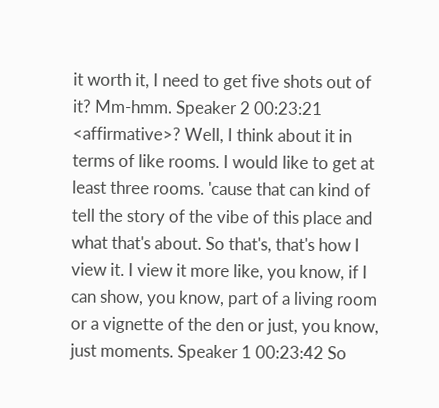it worth it, I need to get five shots out of it? Mm-hmm. Speaker 2 00:23:21 <affirmative>? Well, I think about it in terms of like rooms. I would like to get at least three rooms. 'cause that can kind of tell the story of the vibe of this place and what that's about. So that's, that's how I view it. I view it more like, you know, if I can show, you know, part of a living room or a vignette of the den or just, you know, just moments. Speaker 1 00:23:42 So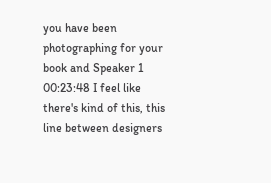you have been photographing for your book and Speaker 1 00:23:48 I feel like there's kind of this, this line between designers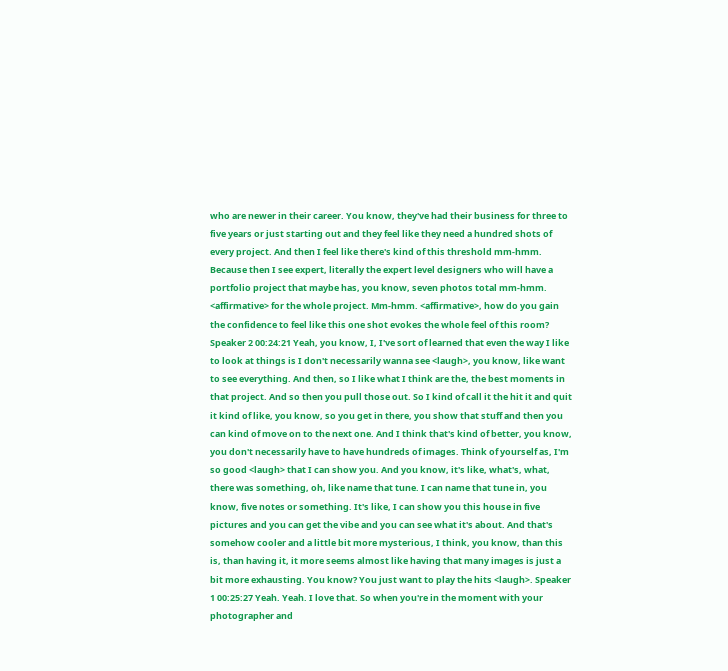who are newer in their career. You know, they've had their business for three to five years or just starting out and they feel like they need a hundred shots of every project. And then I feel like there's kind of this threshold mm-hmm. Because then I see expert, literally the expert level designers who will have a portfolio project that maybe has, you know, seven photos total mm-hmm. <affirmative> for the whole project. Mm-hmm. <affirmative>, how do you gain the confidence to feel like this one shot evokes the whole feel of this room? Speaker 2 00:24:21 Yeah, you know, I, I've sort of learned that even the way I like to look at things is I don't necessarily wanna see <laugh>, you know, like want to see everything. And then, so I like what I think are the, the best moments in that project. And so then you pull those out. So I kind of call it the hit it and quit it kind of like, you know, so you get in there, you show that stuff and then you can kind of move on to the next one. And I think that's kind of better, you know, you don't necessarily have to have hundreds of images. Think of yourself as, I'm so good <laugh> that I can show you. And you know, it's like, what's, what, there was something, oh, like name that tune. I can name that tune in, you know, five notes or something. It's like, I can show you this house in five pictures and you can get the vibe and you can see what it's about. And that's somehow cooler and a little bit more mysterious, I think, you know, than this is, than having it, it more seems almost like having that many images is just a bit more exhausting. You know? You just want to play the hits <laugh>. Speaker 1 00:25:27 Yeah. Yeah. I love that. So when you're in the moment with your photographer and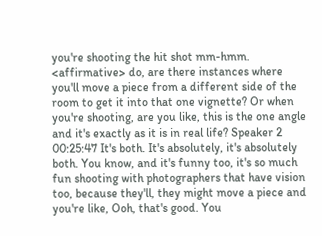you're shooting the hit shot mm-hmm. <affirmative> do, are there instances where you'll move a piece from a different side of the room to get it into that one vignette? Or when you're shooting, are you like, this is the one angle and it's exactly as it is in real life? Speaker 2 00:25:47 It's both. It's absolutely, it's absolutely both. You know, and it's funny too, it's so much fun shooting with photographers that have vision too, because they'll, they might move a piece and you're like, Ooh, that's good. You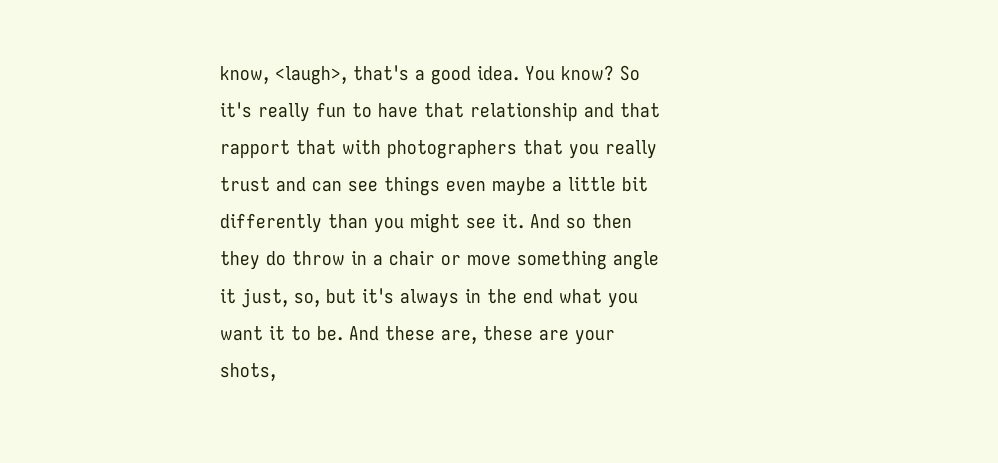know, <laugh>, that's a good idea. You know? So it's really fun to have that relationship and that rapport that with photographers that you really trust and can see things even maybe a little bit differently than you might see it. And so then they do throw in a chair or move something angle it just, so, but it's always in the end what you want it to be. And these are, these are your shots,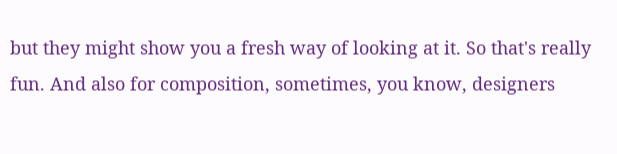but they might show you a fresh way of looking at it. So that's really fun. And also for composition, sometimes, you know, designers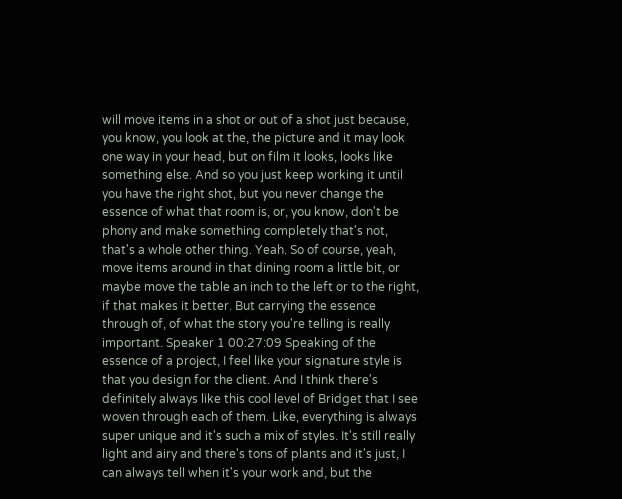will move items in a shot or out of a shot just because, you know, you look at the, the picture and it may look one way in your head, but on film it looks, looks like something else. And so you just keep working it until you have the right shot, but you never change the essence of what that room is, or, you know, don't be phony and make something completely that's not, that's a whole other thing. Yeah. So of course, yeah, move items around in that dining room a little bit, or maybe move the table an inch to the left or to the right, if that makes it better. But carrying the essence through of, of what the story you're telling is really important. Speaker 1 00:27:09 Speaking of the essence of a project, I feel like your signature style is that you design for the client. And I think there's definitely always like this cool level of Bridget that I see woven through each of them. Like, everything is always super unique and it's such a mix of styles. It's still really light and airy and there's tons of plants and it's just, I can always tell when it's your work and, but the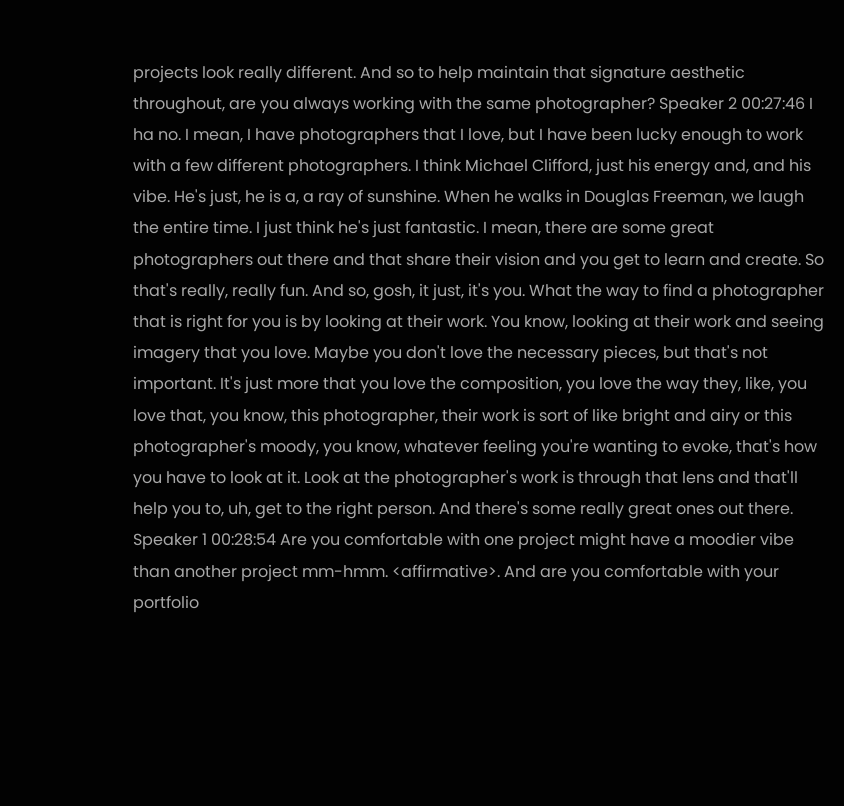projects look really different. And so to help maintain that signature aesthetic throughout, are you always working with the same photographer? Speaker 2 00:27:46 I ha no. I mean, I have photographers that I love, but I have been lucky enough to work with a few different photographers. I think Michael Clifford, just his energy and, and his vibe. He's just, he is a, a ray of sunshine. When he walks in Douglas Freeman, we laugh the entire time. I just think he's just fantastic. I mean, there are some great photographers out there and that share their vision and you get to learn and create. So that's really, really fun. And so, gosh, it just, it's you. What the way to find a photographer that is right for you is by looking at their work. You know, looking at their work and seeing imagery that you love. Maybe you don't love the necessary pieces, but that's not important. It's just more that you love the composition, you love the way they, like, you love that, you know, this photographer, their work is sort of like bright and airy or this photographer's moody, you know, whatever feeling you're wanting to evoke, that's how you have to look at it. Look at the photographer's work is through that lens and that'll help you to, uh, get to the right person. And there's some really great ones out there. Speaker 1 00:28:54 Are you comfortable with one project might have a moodier vibe than another project mm-hmm. <affirmative>. And are you comfortable with your portfolio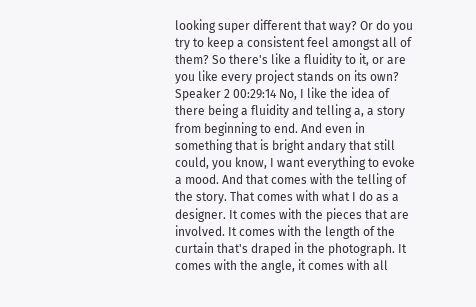looking super different that way? Or do you try to keep a consistent feel amongst all of them? So there's like a fluidity to it, or are you like every project stands on its own? Speaker 2 00:29:14 No, I like the idea of there being a fluidity and telling a, a story from beginning to end. And even in something that is bright andary that still could, you know, I want everything to evoke a mood. And that comes with the telling of the story. That comes with what I do as a designer. It comes with the pieces that are involved. It comes with the length of the curtain that's draped in the photograph. It comes with the angle, it comes with all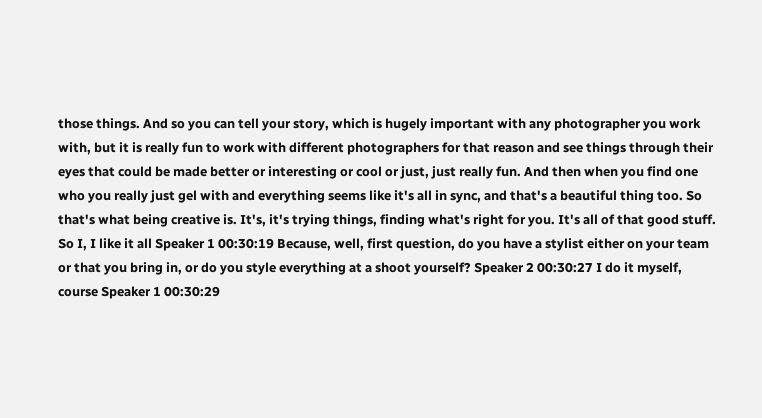those things. And so you can tell your story, which is hugely important with any photographer you work with, but it is really fun to work with different photographers for that reason and see things through their eyes that could be made better or interesting or cool or just, just really fun. And then when you find one who you really just gel with and everything seems like it's all in sync, and that's a beautiful thing too. So that's what being creative is. It's, it's trying things, finding what's right for you. It's all of that good stuff. So I, I like it all Speaker 1 00:30:19 Because, well, first question, do you have a stylist either on your team or that you bring in, or do you style everything at a shoot yourself? Speaker 2 00:30:27 I do it myself, course Speaker 1 00:30:29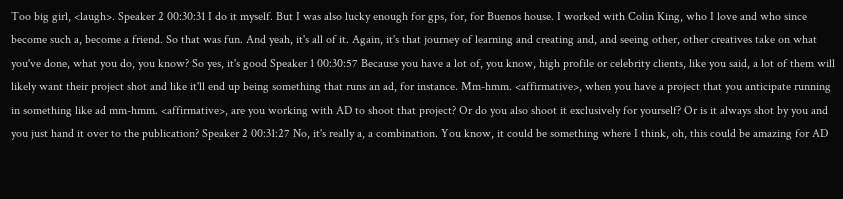Too big girl, <laugh>. Speaker 2 00:30:31 I do it myself. But I was also lucky enough for gps, for, for Buenos house. I worked with Colin King, who I love and who since become such a, become a friend. So that was fun. And yeah, it's all of it. Again, it's that journey of learning and creating and, and seeing other, other creatives take on what you've done, what you do, you know? So yes, it's good Speaker 1 00:30:57 Because you have a lot of, you know, high profile or celebrity clients, like you said, a lot of them will likely want their project shot and like it'll end up being something that runs an ad, for instance. Mm-hmm. <affirmative>, when you have a project that you anticipate running in something like ad mm-hmm. <affirmative>, are you working with AD to shoot that project? Or do you also shoot it exclusively for yourself? Or is it always shot by you and you just hand it over to the publication? Speaker 2 00:31:27 No, it's really a, a combination. You know, it could be something where I think, oh, this could be amazing for AD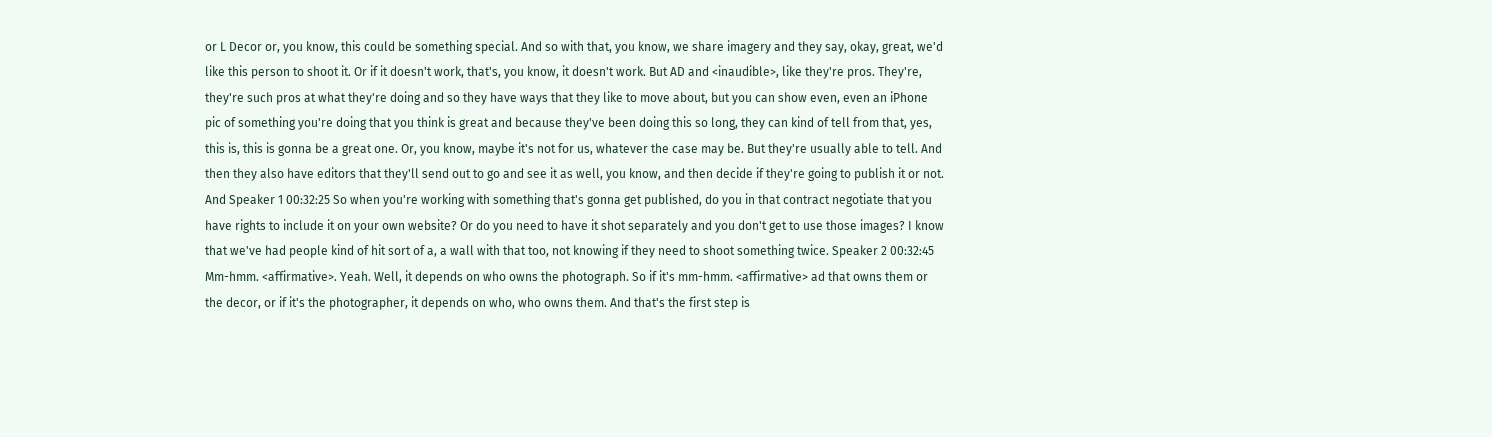or L Decor or, you know, this could be something special. And so with that, you know, we share imagery and they say, okay, great, we'd like this person to shoot it. Or if it doesn't work, that's, you know, it doesn't work. But AD and <inaudible>, like they're pros. They're, they're such pros at what they're doing and so they have ways that they like to move about, but you can show even, even an iPhone pic of something you're doing that you think is great and because they've been doing this so long, they can kind of tell from that, yes, this is, this is gonna be a great one. Or, you know, maybe it's not for us, whatever the case may be. But they're usually able to tell. And then they also have editors that they'll send out to go and see it as well, you know, and then decide if they're going to publish it or not. And Speaker 1 00:32:25 So when you're working with something that's gonna get published, do you in that contract negotiate that you have rights to include it on your own website? Or do you need to have it shot separately and you don't get to use those images? I know that we've had people kind of hit sort of a, a wall with that too, not knowing if they need to shoot something twice. Speaker 2 00:32:45 Mm-hmm. <affirmative>. Yeah. Well, it depends on who owns the photograph. So if it's mm-hmm. <affirmative> ad that owns them or the decor, or if it's the photographer, it depends on who, who owns them. And that's the first step is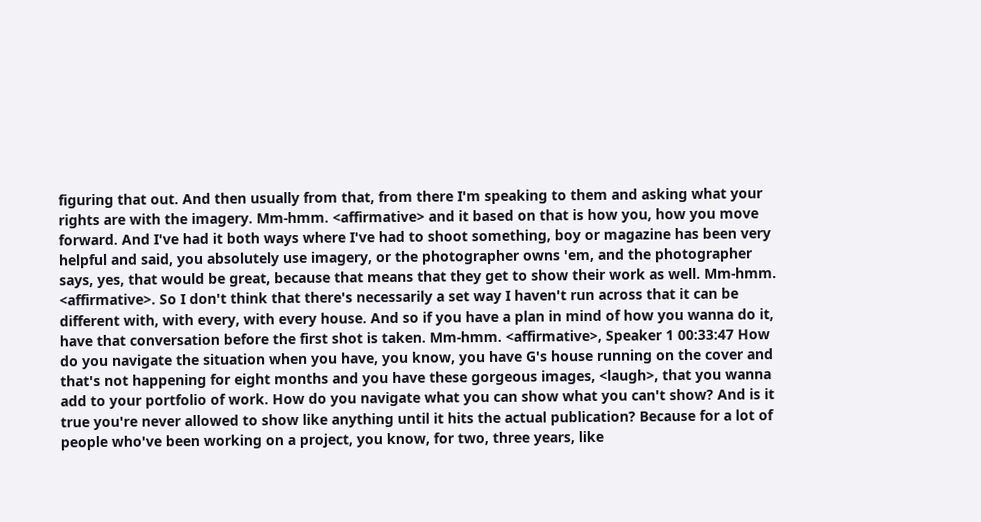figuring that out. And then usually from that, from there I'm speaking to them and asking what your rights are with the imagery. Mm-hmm. <affirmative> and it based on that is how you, how you move forward. And I've had it both ways where I've had to shoot something, boy or magazine has been very helpful and said, you absolutely use imagery, or the photographer owns 'em, and the photographer says, yes, that would be great, because that means that they get to show their work as well. Mm-hmm. <affirmative>. So I don't think that there's necessarily a set way I haven't run across that it can be different with, with every, with every house. And so if you have a plan in mind of how you wanna do it, have that conversation before the first shot is taken. Mm-hmm. <affirmative>, Speaker 1 00:33:47 How do you navigate the situation when you have, you know, you have G's house running on the cover and that's not happening for eight months and you have these gorgeous images, <laugh>, that you wanna add to your portfolio of work. How do you navigate what you can show what you can't show? And is it true you're never allowed to show like anything until it hits the actual publication? Because for a lot of people who've been working on a project, you know, for two, three years, like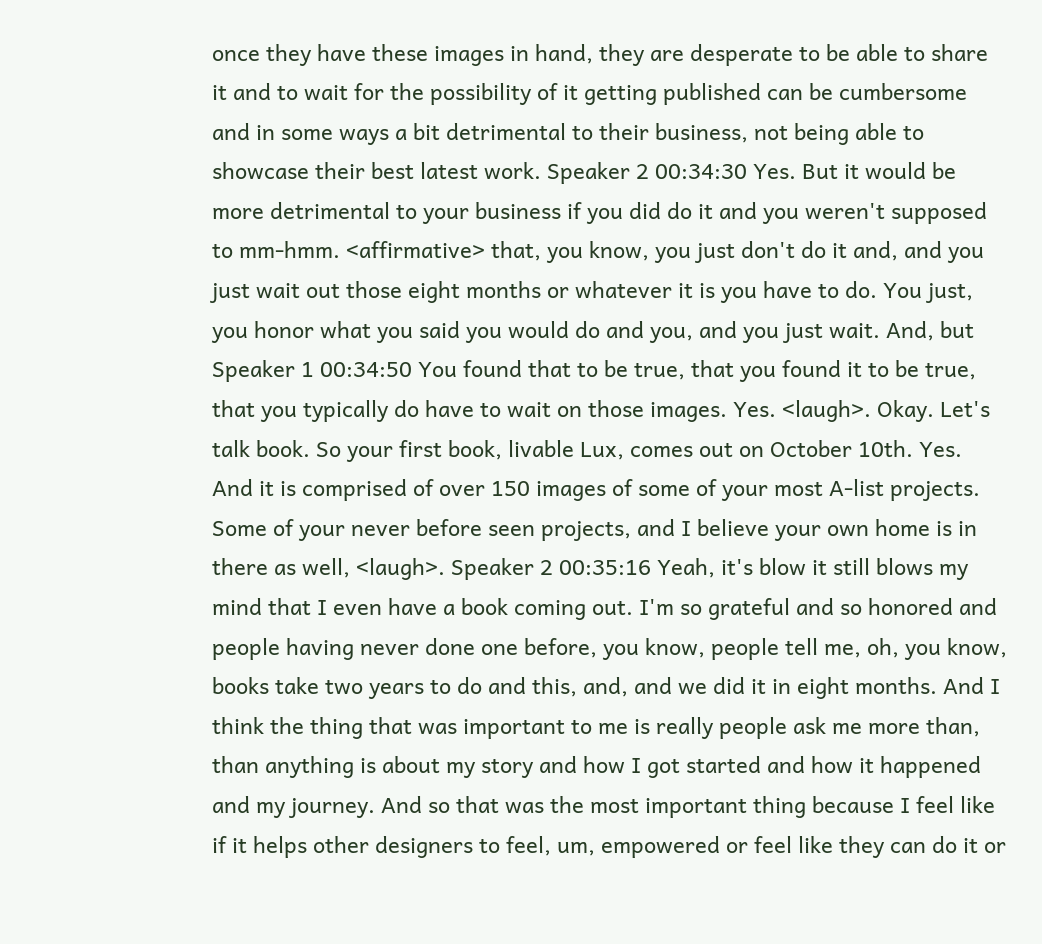once they have these images in hand, they are desperate to be able to share it and to wait for the possibility of it getting published can be cumbersome and in some ways a bit detrimental to their business, not being able to showcase their best latest work. Speaker 2 00:34:30 Yes. But it would be more detrimental to your business if you did do it and you weren't supposed to mm-hmm. <affirmative> that, you know, you just don't do it and, and you just wait out those eight months or whatever it is you have to do. You just, you honor what you said you would do and you, and you just wait. And, but Speaker 1 00:34:50 You found that to be true, that you found it to be true, that you typically do have to wait on those images. Yes. <laugh>. Okay. Let's talk book. So your first book, livable Lux, comes out on October 10th. Yes. And it is comprised of over 150 images of some of your most A-list projects. Some of your never before seen projects, and I believe your own home is in there as well, <laugh>. Speaker 2 00:35:16 Yeah, it's blow it still blows my mind that I even have a book coming out. I'm so grateful and so honored and people having never done one before, you know, people tell me, oh, you know, books take two years to do and this, and, and we did it in eight months. And I think the thing that was important to me is really people ask me more than, than anything is about my story and how I got started and how it happened and my journey. And so that was the most important thing because I feel like if it helps other designers to feel, um, empowered or feel like they can do it or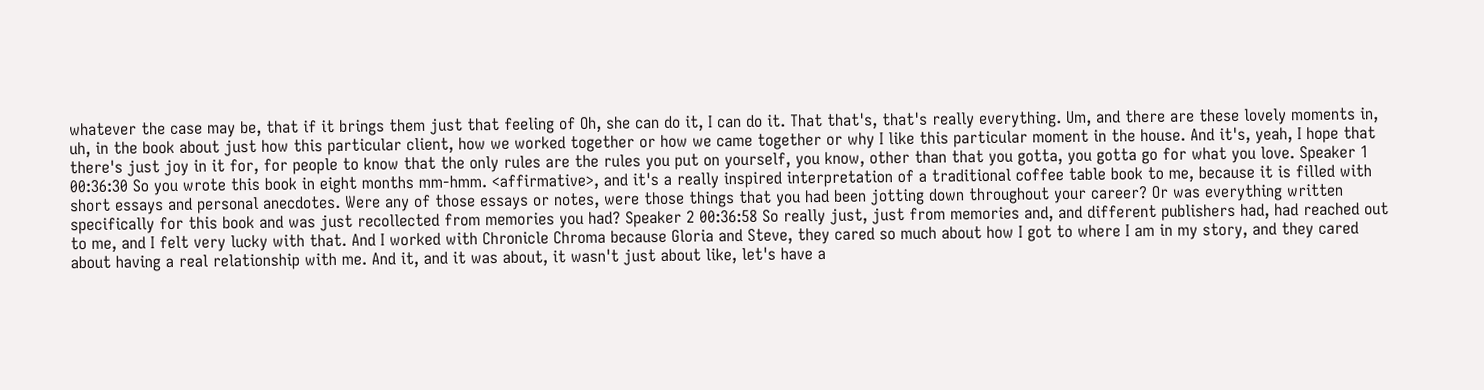whatever the case may be, that if it brings them just that feeling of Oh, she can do it, I can do it. That that's, that's really everything. Um, and there are these lovely moments in, uh, in the book about just how this particular client, how we worked together or how we came together or why I like this particular moment in the house. And it's, yeah, I hope that there's just joy in it for, for people to know that the only rules are the rules you put on yourself, you know, other than that you gotta, you gotta go for what you love. Speaker 1 00:36:30 So you wrote this book in eight months mm-hmm. <affirmative>, and it's a really inspired interpretation of a traditional coffee table book to me, because it is filled with short essays and personal anecdotes. Were any of those essays or notes, were those things that you had been jotting down throughout your career? Or was everything written specifically for this book and was just recollected from memories you had? Speaker 2 00:36:58 So really just, just from memories and, and different publishers had, had reached out to me, and I felt very lucky with that. And I worked with Chronicle Chroma because Gloria and Steve, they cared so much about how I got to where I am in my story, and they cared about having a real relationship with me. And it, and it was about, it wasn't just about like, let's have a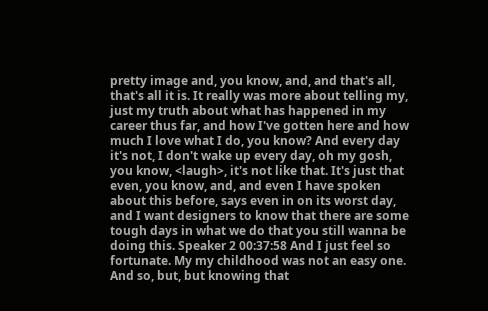pretty image and, you know, and, and that's all, that's all it is. It really was more about telling my, just my truth about what has happened in my career thus far, and how I've gotten here and how much I love what I do, you know? And every day it's not, I don't wake up every day, oh my gosh, you know, <laugh>, it's not like that. It's just that even, you know, and, and even I have spoken about this before, says even in on its worst day, and I want designers to know that there are some tough days in what we do that you still wanna be doing this. Speaker 2 00:37:58 And I just feel so fortunate. My my childhood was not an easy one. And so, but, but knowing that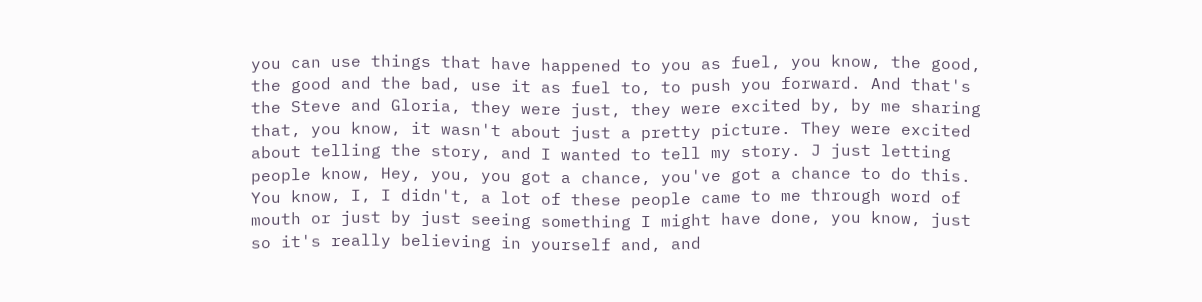you can use things that have happened to you as fuel, you know, the good, the good and the bad, use it as fuel to, to push you forward. And that's the Steve and Gloria, they were just, they were excited by, by me sharing that, you know, it wasn't about just a pretty picture. They were excited about telling the story, and I wanted to tell my story. J just letting people know, Hey, you, you got a chance, you've got a chance to do this. You know, I, I didn't, a lot of these people came to me through word of mouth or just by just seeing something I might have done, you know, just so it's really believing in yourself and, and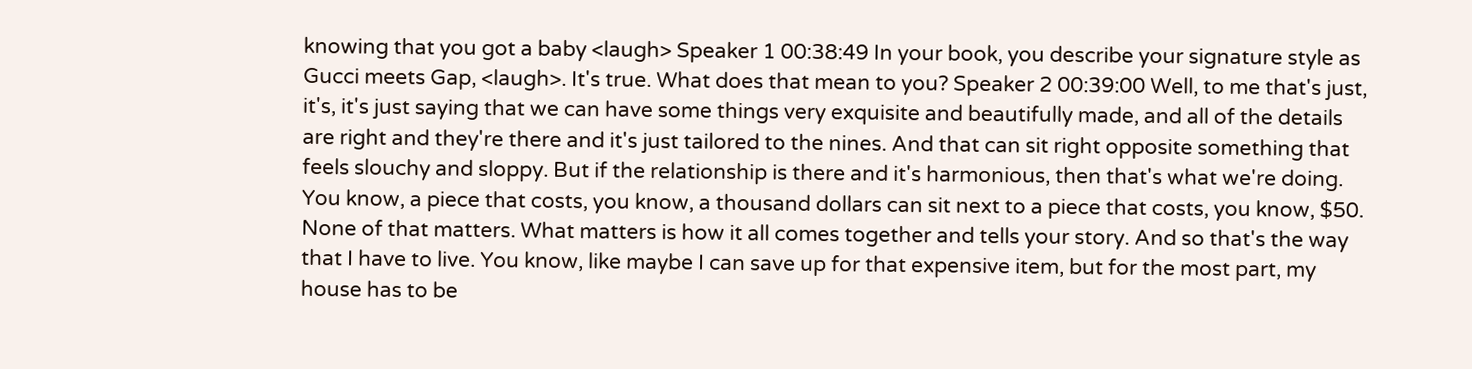knowing that you got a baby <laugh> Speaker 1 00:38:49 In your book, you describe your signature style as Gucci meets Gap, <laugh>. It's true. What does that mean to you? Speaker 2 00:39:00 Well, to me that's just, it's, it's just saying that we can have some things very exquisite and beautifully made, and all of the details are right and they're there and it's just tailored to the nines. And that can sit right opposite something that feels slouchy and sloppy. But if the relationship is there and it's harmonious, then that's what we're doing. You know, a piece that costs, you know, a thousand dollars can sit next to a piece that costs, you know, $50. None of that matters. What matters is how it all comes together and tells your story. And so that's the way that I have to live. You know, like maybe I can save up for that expensive item, but for the most part, my house has to be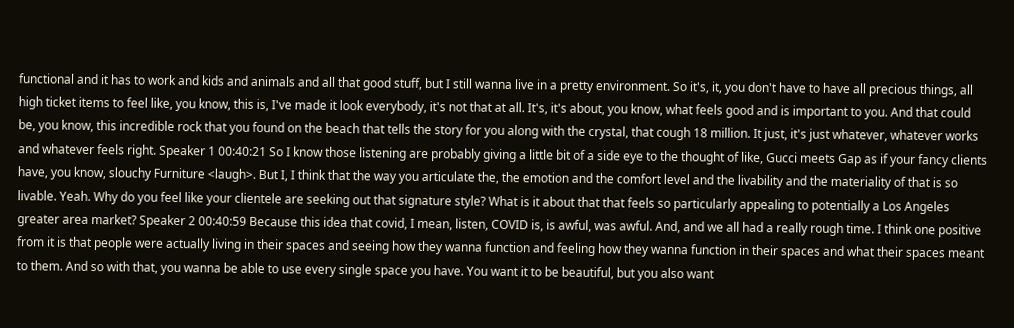functional and it has to work and kids and animals and all that good stuff, but I still wanna live in a pretty environment. So it's, it, you don't have to have all precious things, all high ticket items to feel like, you know, this is, I've made it look everybody, it's not that at all. It's, it's about, you know, what feels good and is important to you. And that could be, you know, this incredible rock that you found on the beach that tells the story for you along with the crystal, that cough 18 million. It just, it's just whatever, whatever works and whatever feels right. Speaker 1 00:40:21 So I know those listening are probably giving a little bit of a side eye to the thought of like, Gucci meets Gap as if your fancy clients have, you know, slouchy Furniture <laugh>. But I, I think that the way you articulate the, the emotion and the comfort level and the livability and the materiality of that is so livable. Yeah. Why do you feel like your clientele are seeking out that signature style? What is it about that that feels so particularly appealing to potentially a Los Angeles greater area market? Speaker 2 00:40:59 Because this idea that covid, I mean, listen, COVID is, is awful, was awful. And, and we all had a really rough time. I think one positive from it is that people were actually living in their spaces and seeing how they wanna function and feeling how they wanna function in their spaces and what their spaces meant to them. And so with that, you wanna be able to use every single space you have. You want it to be beautiful, but you also want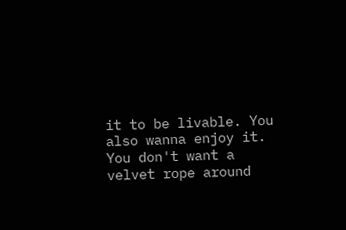it to be livable. You also wanna enjoy it. You don't want a velvet rope around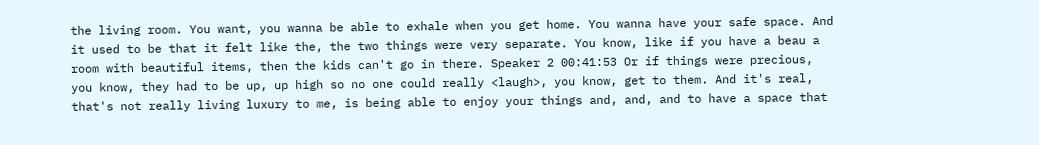the living room. You want, you wanna be able to exhale when you get home. You wanna have your safe space. And it used to be that it felt like the, the two things were very separate. You know, like if you have a beau a room with beautiful items, then the kids can't go in there. Speaker 2 00:41:53 Or if things were precious, you know, they had to be up, up high so no one could really <laugh>, you know, get to them. And it's real, that's not really living luxury to me, is being able to enjoy your things and, and, and to have a space that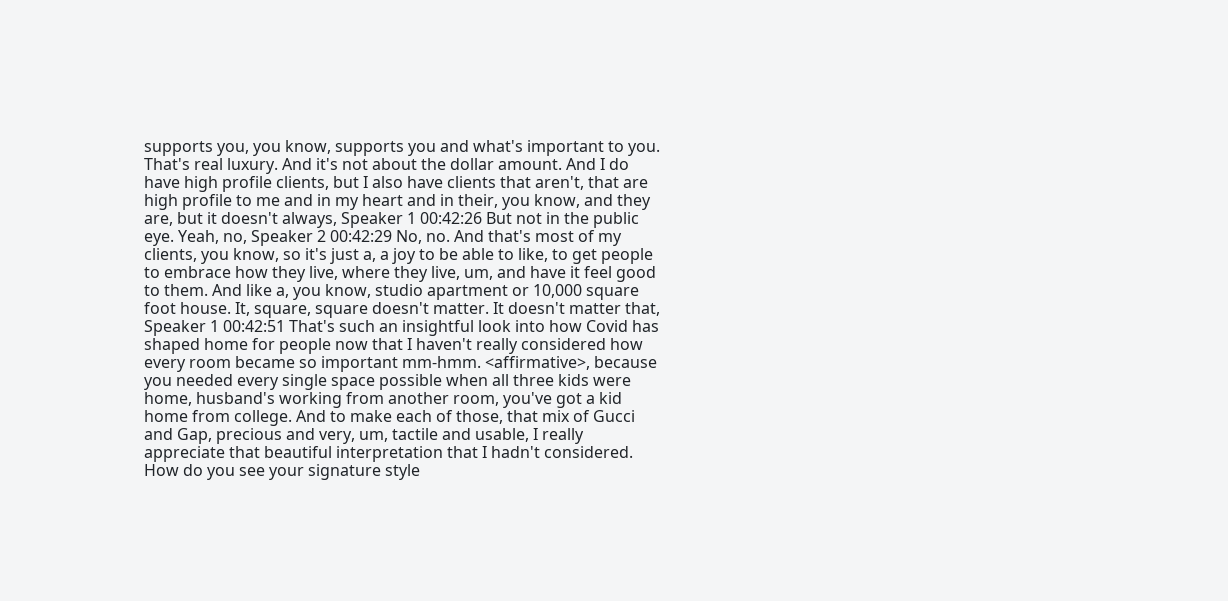supports you, you know, supports you and what's important to you. That's real luxury. And it's not about the dollar amount. And I do have high profile clients, but I also have clients that aren't, that are high profile to me and in my heart and in their, you know, and they are, but it doesn't always, Speaker 1 00:42:26 But not in the public eye. Yeah, no, Speaker 2 00:42:29 No, no. And that's most of my clients, you know, so it's just a, a joy to be able to like, to get people to embrace how they live, where they live, um, and have it feel good to them. And like a, you know, studio apartment or 10,000 square foot house. It, square, square doesn't matter. It doesn't matter that, Speaker 1 00:42:51 That's such an insightful look into how Covid has shaped home for people now that I haven't really considered how every room became so important mm-hmm. <affirmative>, because you needed every single space possible when all three kids were home, husband's working from another room, you've got a kid home from college. And to make each of those, that mix of Gucci and Gap, precious and very, um, tactile and usable, I really appreciate that beautiful interpretation that I hadn't considered. How do you see your signature style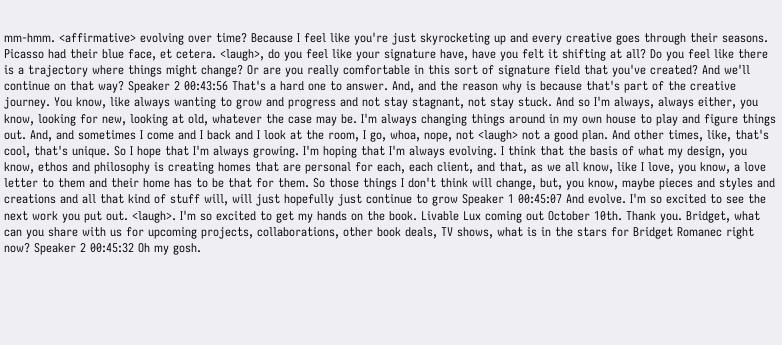mm-hmm. <affirmative> evolving over time? Because I feel like you're just skyrocketing up and every creative goes through their seasons. Picasso had their blue face, et cetera. <laugh>, do you feel like your signature have, have you felt it shifting at all? Do you feel like there is a trajectory where things might change? Or are you really comfortable in this sort of signature field that you've created? And we'll continue on that way? Speaker 2 00:43:56 That's a hard one to answer. And, and the reason why is because that's part of the creative journey. You know, like always wanting to grow and progress and not stay stagnant, not stay stuck. And so I'm always, always either, you know, looking for new, looking at old, whatever the case may be. I'm always changing things around in my own house to play and figure things out. And, and sometimes I come and I back and I look at the room, I go, whoa, nope, not <laugh> not a good plan. And other times, like, that's cool, that's unique. So I hope that I'm always growing. I'm hoping that I'm always evolving. I think that the basis of what my design, you know, ethos and philosophy is creating homes that are personal for each, each client, and that, as we all know, like I love, you know, a love letter to them and their home has to be that for them. So those things I don't think will change, but, you know, maybe pieces and styles and creations and all that kind of stuff will, will just hopefully just continue to grow Speaker 1 00:45:07 And evolve. I'm so excited to see the next work you put out. <laugh>. I'm so excited to get my hands on the book. Livable Lux coming out October 10th. Thank you. Bridget, what can you share with us for upcoming projects, collaborations, other book deals, TV shows, what is in the stars for Bridget Romanec right now? Speaker 2 00:45:32 Oh my gosh.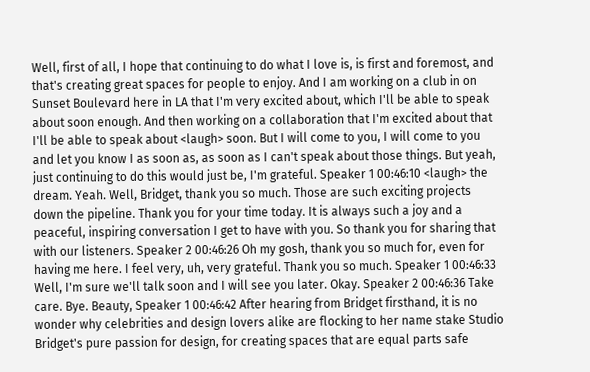Well, first of all, I hope that continuing to do what I love is, is first and foremost, and that's creating great spaces for people to enjoy. And I am working on a club in on Sunset Boulevard here in LA that I'm very excited about, which I'll be able to speak about soon enough. And then working on a collaboration that I'm excited about that I'll be able to speak about <laugh> soon. But I will come to you, I will come to you and let you know I as soon as, as soon as I can't speak about those things. But yeah, just continuing to do this would just be, I'm grateful. Speaker 1 00:46:10 <laugh> the dream. Yeah. Well, Bridget, thank you so much. Those are such exciting projects down the pipeline. Thank you for your time today. It is always such a joy and a peaceful, inspiring conversation I get to have with you. So thank you for sharing that with our listeners. Speaker 2 00:46:26 Oh my gosh, thank you so much for, even for having me here. I feel very, uh, very grateful. Thank you so much. Speaker 1 00:46:33 Well, I'm sure we'll talk soon and I will see you later. Okay. Speaker 2 00:46:36 Take care. Bye. Beauty, Speaker 1 00:46:42 After hearing from Bridget firsthand, it is no wonder why celebrities and design lovers alike are flocking to her name stake Studio Bridget's pure passion for design, for creating spaces that are equal parts safe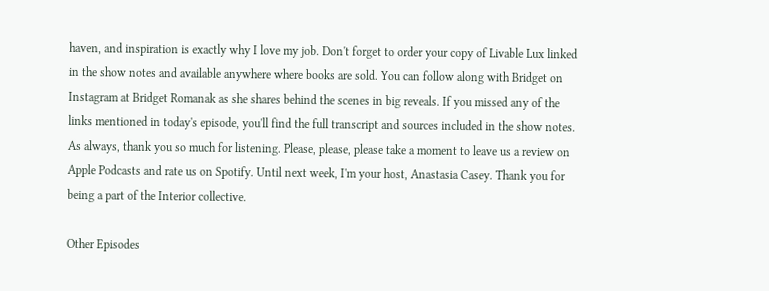haven, and inspiration is exactly why I love my job. Don't forget to order your copy of Livable Lux linked in the show notes and available anywhere where books are sold. You can follow along with Bridget on Instagram at Bridget Romanak as she shares behind the scenes in big reveals. If you missed any of the links mentioned in today's episode, you'll find the full transcript and sources included in the show notes. As always, thank you so much for listening. Please, please, please take a moment to leave us a review on Apple Podcasts and rate us on Spotify. Until next week, I'm your host, Anastasia Casey. Thank you for being a part of the Interior collective.

Other Episodes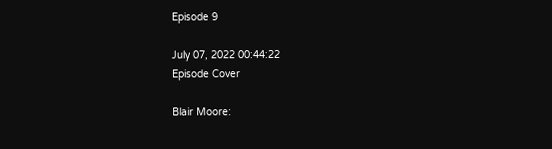Episode 9

July 07, 2022 00:44:22
Episode Cover

Blair Moore: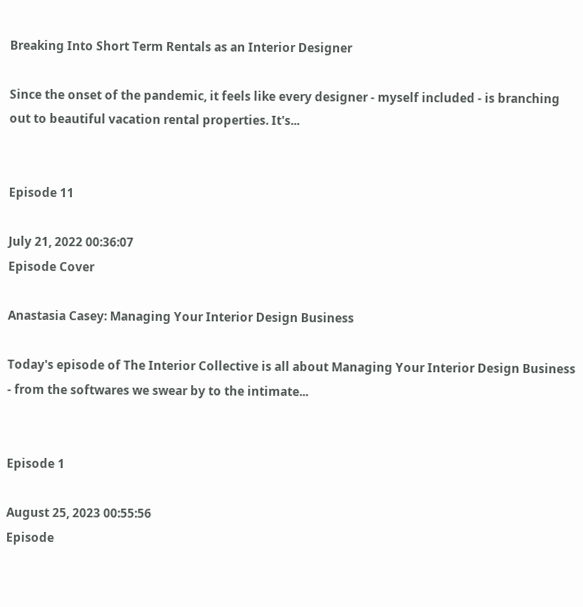Breaking Into Short Term Rentals as an Interior Designer

Since the onset of the pandemic, it feels like every designer - myself included - is branching out to beautiful vacation rental properties. It's...


Episode 11

July 21, 2022 00:36:07
Episode Cover

Anastasia Casey: Managing Your Interior Design Business

Today's episode of The Interior Collective is all about Managing Your Interior Design Business - from the softwares we swear by to the intimate...


Episode 1

August 25, 2023 00:55:56
Episode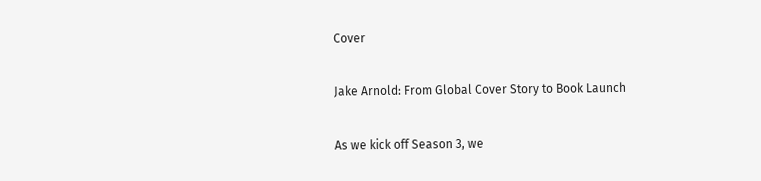Cover

Jake Arnold: From Global Cover Story to Book Launch

As we kick off Season 3, we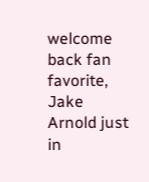welcome back fan favorite, Jake Arnold just in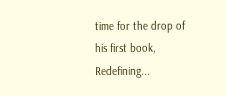time for the drop of his first book, Redefining...